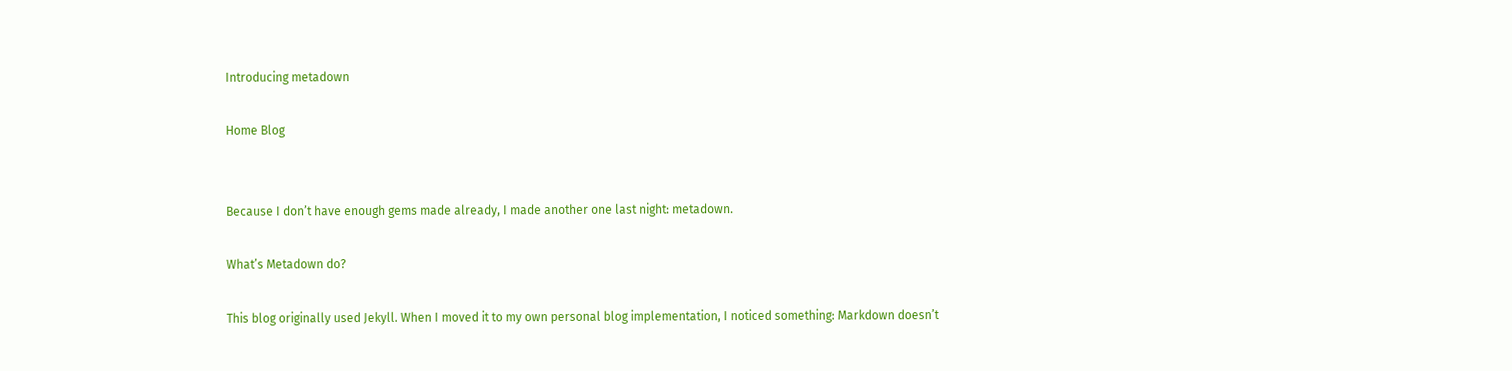Introducing metadown

Home Blog


Because I don’t have enough gems made already, I made another one last night: metadown.

What’s Metadown do?

This blog originally used Jekyll. When I moved it to my own personal blog implementation, I noticed something: Markdown doesn’t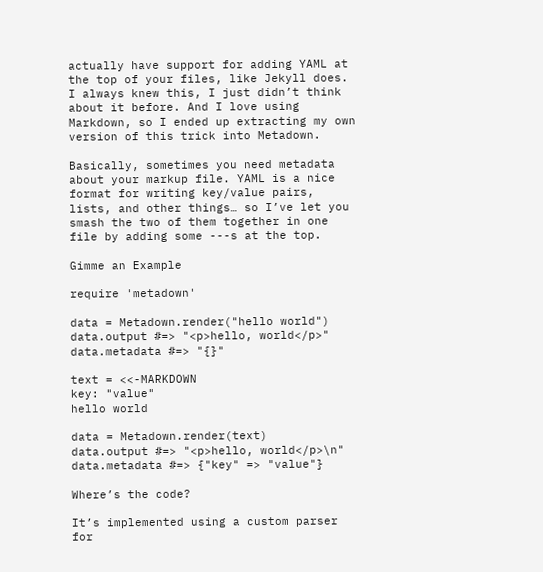actually have support for adding YAML at the top of your files, like Jekyll does. I always knew this, I just didn’t think about it before. And I love using Markdown, so I ended up extracting my own version of this trick into Metadown.

Basically, sometimes you need metadata about your markup file. YAML is a nice format for writing key/value pairs, lists, and other things… so I’ve let you smash the two of them together in one file by adding some ---s at the top.

Gimme an Example

require 'metadown'

data = Metadown.render("hello world")
data.output #=> "<p>hello, world</p>"
data.metadata #=> "{}"

text = <<-MARKDOWN
key: "value"
hello world

data = Metadown.render(text)
data.output #=> "<p>hello, world</p>\n"
data.metadata #=> {"key" => "value"}

Where’s the code?

It’s implemented using a custom parser for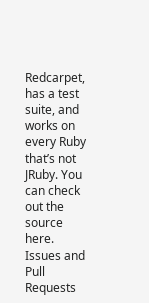Redcarpet, has a test suite, and works on every Ruby that’s not JRuby. You can check out the source here. Issues and Pull Requests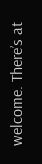welcome. There’s at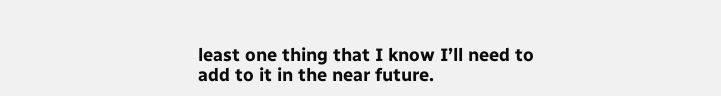least one thing that I know I’ll need to add to it in the near future.